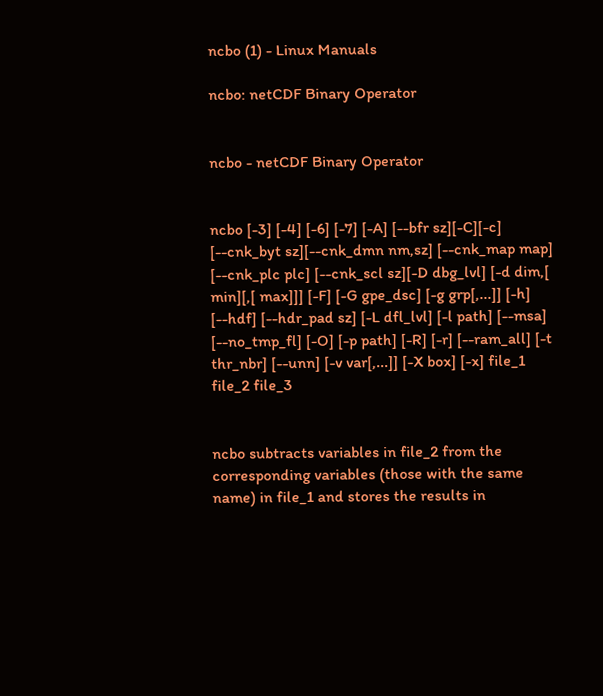ncbo (1) - Linux Manuals

ncbo: netCDF Binary Operator


ncbo - netCDF Binary Operator


ncbo [-3] [-4] [-6] [-7] [-A] [--bfr sz][-C][-c] [--cnk_byt sz][--cnk_dmn nm,sz] [--cnk_map map] [--cnk_plc plc] [--cnk_scl sz][-D dbg_lvl] [-d dim,[ min][,[ max]]] [-F] [-G gpe_dsc] [-g grp[,...]] [-h] [--hdf] [--hdr_pad sz] [-L dfl_lvl] [-l path] [--msa] [--no_tmp_fl] [-O] [-p path] [-R] [-r] [--ram_all] [-t thr_nbr] [--unn] [-v var[,...]] [-X box] [-x] file_1 file_2 file_3


ncbo subtracts variables in file_2 from the corresponding variables (those with the same name) in file_1 and stores the results in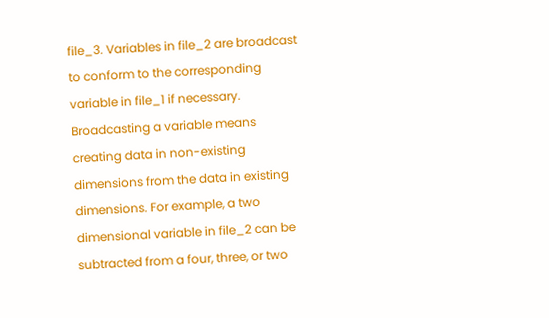file_3. Variables in file_2 are broadcast to conform to the corresponding variable in file_1 if necessary. Broadcasting a variable means creating data in non-existing dimensions from the data in existing dimensions. For example, a two dimensional variable in file_2 can be subtracted from a four, three, or two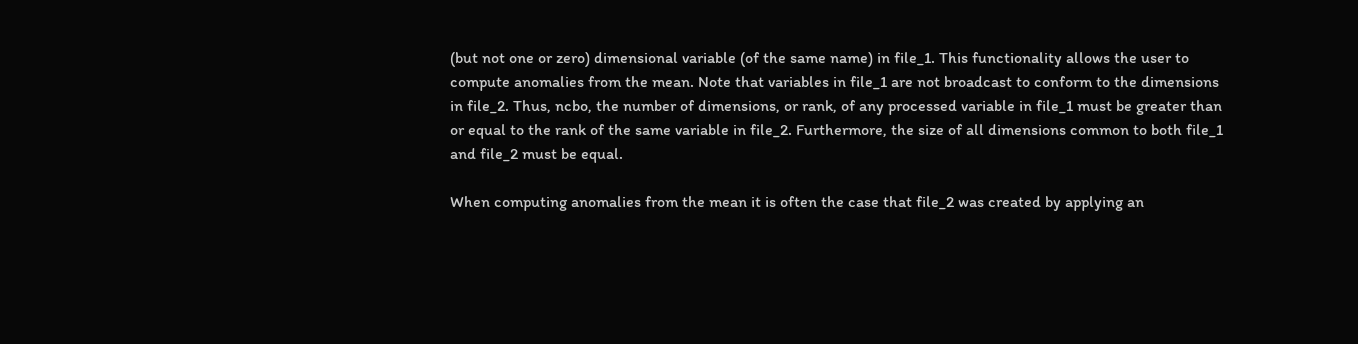(but not one or zero) dimensional variable (of the same name) in file_1. This functionality allows the user to compute anomalies from the mean. Note that variables in file_1 are not broadcast to conform to the dimensions in file_2. Thus, ncbo, the number of dimensions, or rank, of any processed variable in file_1 must be greater than or equal to the rank of the same variable in file_2. Furthermore, the size of all dimensions common to both file_1 and file_2 must be equal.

When computing anomalies from the mean it is often the case that file_2 was created by applying an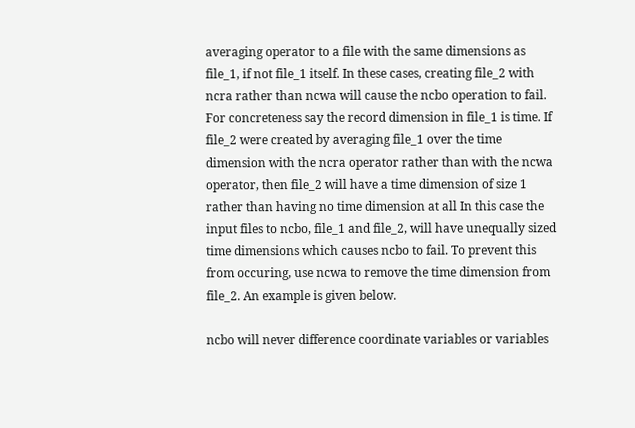averaging operator to a file with the same dimensions as file_1, if not file_1 itself. In these cases, creating file_2 with ncra rather than ncwa will cause the ncbo operation to fail. For concreteness say the record dimension in file_1 is time. If file_2 were created by averaging file_1 over the time dimension with the ncra operator rather than with the ncwa operator, then file_2 will have a time dimension of size 1 rather than having no time dimension at all In this case the input files to ncbo, file_1 and file_2, will have unequally sized time dimensions which causes ncbo to fail. To prevent this from occuring, use ncwa to remove the time dimension from file_2. An example is given below.

ncbo will never difference coordinate variables or variables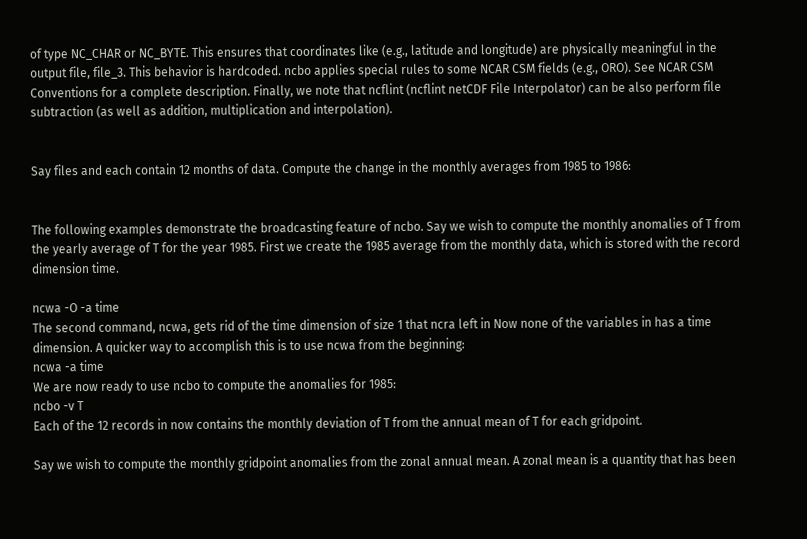of type NC_CHAR or NC_BYTE. This ensures that coordinates like (e.g., latitude and longitude) are physically meaningful in the output file, file_3. This behavior is hardcoded. ncbo applies special rules to some NCAR CSM fields (e.g., ORO). See NCAR CSM Conventions for a complete description. Finally, we note that ncflint (ncflint netCDF File Interpolator) can be also perform file subtraction (as well as addition, multiplication and interpolation).


Say files and each contain 12 months of data. Compute the change in the monthly averages from 1985 to 1986:


The following examples demonstrate the broadcasting feature of ncbo. Say we wish to compute the monthly anomalies of T from the yearly average of T for the year 1985. First we create the 1985 average from the monthly data, which is stored with the record dimension time.

ncwa -O -a time
The second command, ncwa, gets rid of the time dimension of size 1 that ncra left in Now none of the variables in has a time dimension. A quicker way to accomplish this is to use ncwa from the beginning:
ncwa -a time
We are now ready to use ncbo to compute the anomalies for 1985:
ncbo -v T
Each of the 12 records in now contains the monthly deviation of T from the annual mean of T for each gridpoint.

Say we wish to compute the monthly gridpoint anomalies from the zonal annual mean. A zonal mean is a quantity that has been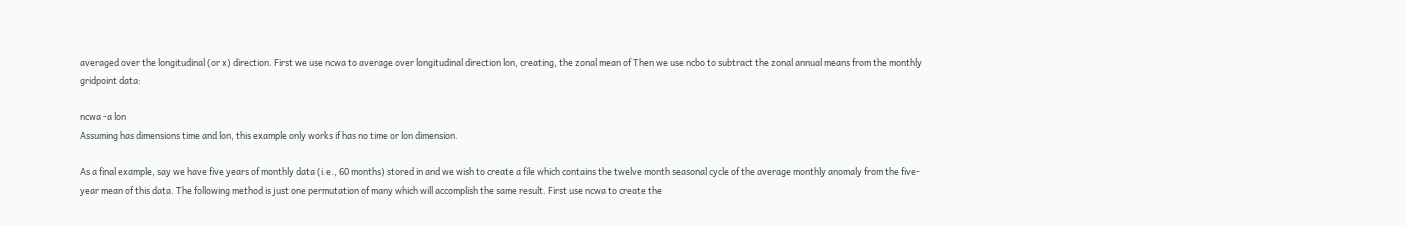averaged over the longitudinal (or x) direction. First we use ncwa to average over longitudinal direction lon, creating, the zonal mean of Then we use ncbo to subtract the zonal annual means from the monthly gridpoint data:

ncwa -a lon
Assuming has dimensions time and lon, this example only works if has no time or lon dimension.

As a final example, say we have five years of monthly data (i.e., 60 months) stored in and we wish to create a file which contains the twelve month seasonal cycle of the average monthly anomaly from the five-year mean of this data. The following method is just one permutation of many which will accomplish the same result. First use ncwa to create the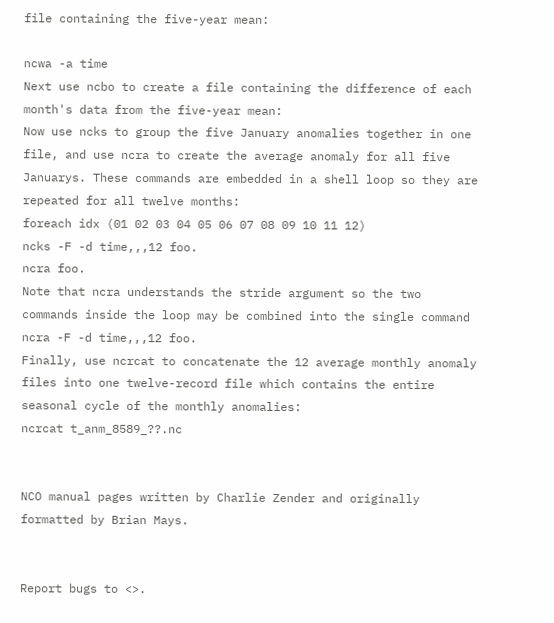file containing the five-year mean:

ncwa -a time
Next use ncbo to create a file containing the difference of each month's data from the five-year mean:
Now use ncks to group the five January anomalies together in one file, and use ncra to create the average anomaly for all five Januarys. These commands are embedded in a shell loop so they are repeated for all twelve months:
foreach idx (01 02 03 04 05 06 07 08 09 10 11 12)
ncks -F -d time,,,12 foo.
ncra foo.
Note that ncra understands the stride argument so the two commands inside the loop may be combined into the single command
ncra -F -d time,,,12 foo.
Finally, use ncrcat to concatenate the 12 average monthly anomaly files into one twelve-record file which contains the entire seasonal cycle of the monthly anomalies:
ncrcat t_anm_8589_??.nc


NCO manual pages written by Charlie Zender and originally formatted by Brian Mays.


Report bugs to <>.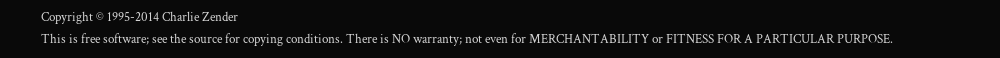Copyright © 1995-2014 Charlie Zender
This is free software; see the source for copying conditions. There is NO warranty; not even for MERCHANTABILITY or FITNESS FOR A PARTICULAR PURPOSE.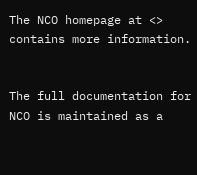The NCO homepage at <> contains more information.


The full documentation for NCO is maintained as a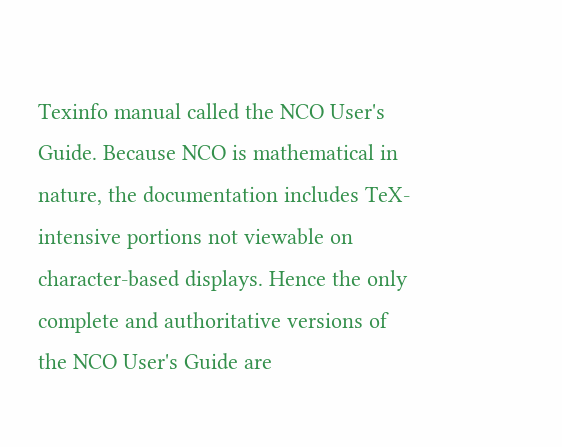Texinfo manual called the NCO User's Guide. Because NCO is mathematical in nature, the documentation includes TeX-intensive portions not viewable on character-based displays. Hence the only complete and authoritative versions of the NCO User's Guide are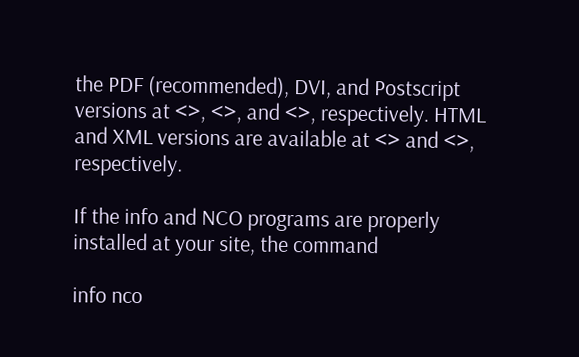the PDF (recommended), DVI, and Postscript versions at <>, <>, and <>, respectively. HTML and XML versions are available at <> and <>, respectively.

If the info and NCO programs are properly installed at your site, the command

info nco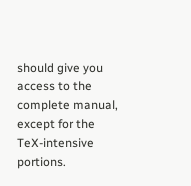should give you access to the complete manual, except for the TeX-intensive portions.